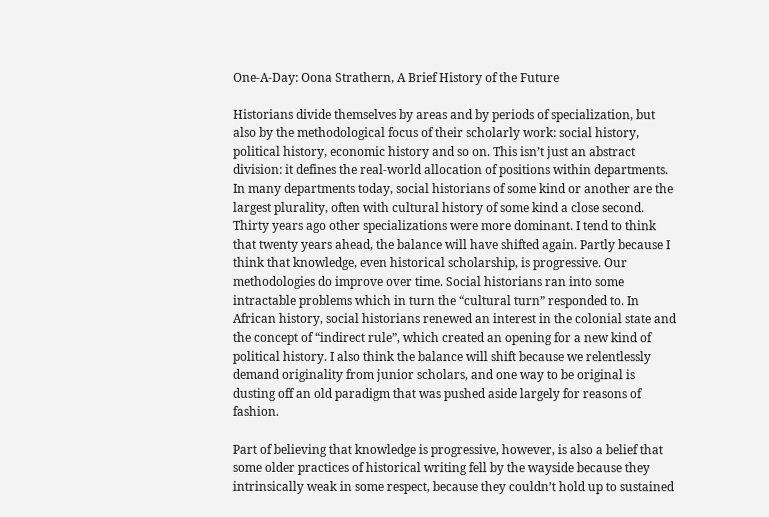One-A-Day: Oona Strathern, A Brief History of the Future

Historians divide themselves by areas and by periods of specialization, but also by the methodological focus of their scholarly work: social history, political history, economic history and so on. This isn’t just an abstract division: it defines the real-world allocation of positions within departments. In many departments today, social historians of some kind or another are the largest plurality, often with cultural history of some kind a close second. Thirty years ago other specializations were more dominant. I tend to think that twenty years ahead, the balance will have shifted again. Partly because I think that knowledge, even historical scholarship, is progressive. Our methodologies do improve over time. Social historians ran into some intractable problems which in turn the “cultural turn” responded to. In African history, social historians renewed an interest in the colonial state and the concept of “indirect rule”, which created an opening for a new kind of political history. I also think the balance will shift because we relentlessly demand originality from junior scholars, and one way to be original is dusting off an old paradigm that was pushed aside largely for reasons of fashion.

Part of believing that knowledge is progressive, however, is also a belief that some older practices of historical writing fell by the wayside because they intrinsically weak in some respect, because they couldn’t hold up to sustained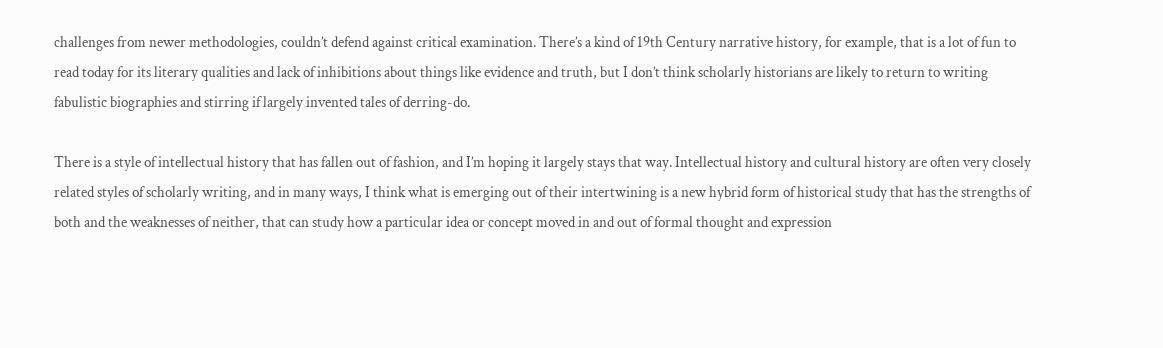challenges from newer methodologies, couldn’t defend against critical examination. There’s a kind of 19th Century narrative history, for example, that is a lot of fun to read today for its literary qualities and lack of inhibitions about things like evidence and truth, but I don’t think scholarly historians are likely to return to writing fabulistic biographies and stirring if largely invented tales of derring-do.

There is a style of intellectual history that has fallen out of fashion, and I’m hoping it largely stays that way. Intellectual history and cultural history are often very closely related styles of scholarly writing, and in many ways, I think what is emerging out of their intertwining is a new hybrid form of historical study that has the strengths of both and the weaknesses of neither, that can study how a particular idea or concept moved in and out of formal thought and expression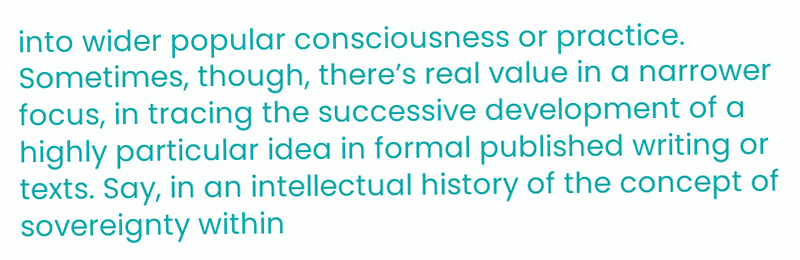into wider popular consciousness or practice. Sometimes, though, there’s real value in a narrower focus, in tracing the successive development of a highly particular idea in formal published writing or texts. Say, in an intellectual history of the concept of sovereignty within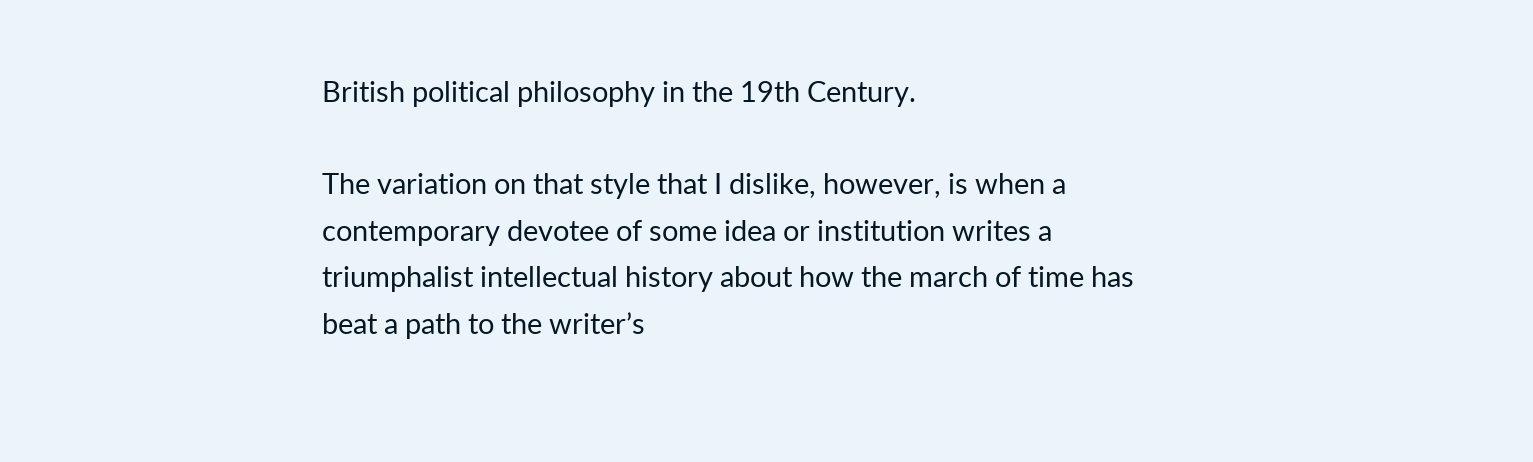British political philosophy in the 19th Century.

The variation on that style that I dislike, however, is when a contemporary devotee of some idea or institution writes a triumphalist intellectual history about how the march of time has beat a path to the writer’s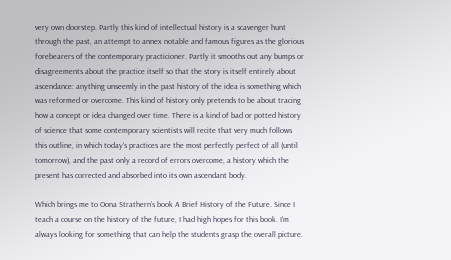very own doorstep. Partly this kind of intellectual history is a scavenger hunt through the past, an attempt to annex notable and famous figures as the glorious forebearers of the contemporary practicioner. Partly it smooths out any bumps or disagreements about the practice itself so that the story is itself entirely about ascendance: anything unseemly in the past history of the idea is something which was reformed or overcome. This kind of history only pretends to be about tracing how a concept or idea changed over time. There is a kind of bad or potted history of science that some contemporary scientists will recite that very much follows this outline, in which today’s practices are the most perfectly perfect of all (until tomorrow), and the past only a record of errors overcome, a history which the present has corrected and absorbed into its own ascendant body.

Which brings me to Oona Strathern’s book A Brief History of the Future. Since I teach a course on the history of the future, I had high hopes for this book. I’m always looking for something that can help the students grasp the overall picture.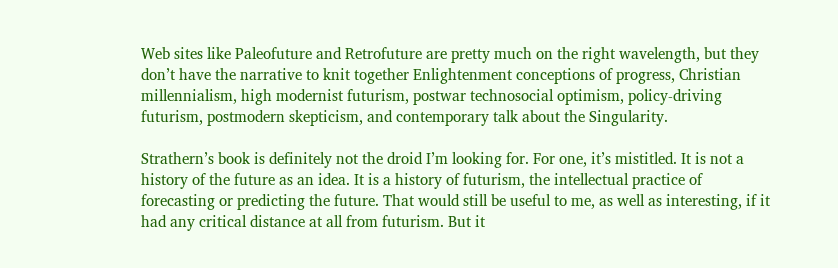Web sites like Paleofuture and Retrofuture are pretty much on the right wavelength, but they don’t have the narrative to knit together Enlightenment conceptions of progress, Christian millennialism, high modernist futurism, postwar technosocial optimism, policy-driving futurism, postmodern skepticism, and contemporary talk about the Singularity.

Strathern’s book is definitely not the droid I’m looking for. For one, it’s mistitled. It is not a history of the future as an idea. It is a history of futurism, the intellectual practice of forecasting or predicting the future. That would still be useful to me, as well as interesting, if it had any critical distance at all from futurism. But it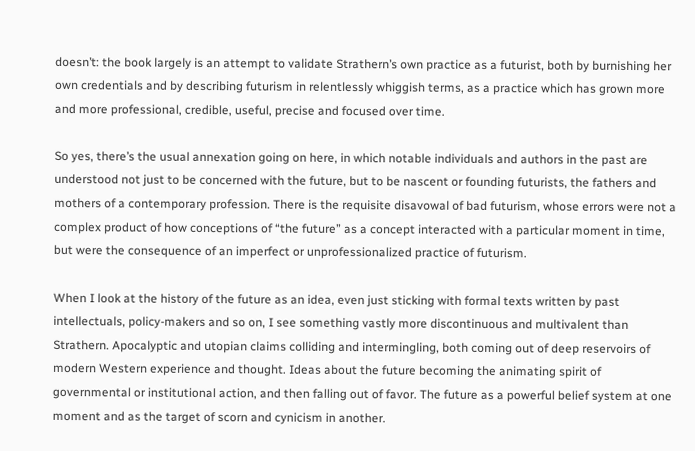doesn’t: the book largely is an attempt to validate Strathern’s own practice as a futurist, both by burnishing her own credentials and by describing futurism in relentlessly whiggish terms, as a practice which has grown more and more professional, credible, useful, precise and focused over time.

So yes, there’s the usual annexation going on here, in which notable individuals and authors in the past are understood not just to be concerned with the future, but to be nascent or founding futurists, the fathers and mothers of a contemporary profession. There is the requisite disavowal of bad futurism, whose errors were not a complex product of how conceptions of “the future” as a concept interacted with a particular moment in time, but were the consequence of an imperfect or unprofessionalized practice of futurism.

When I look at the history of the future as an idea, even just sticking with formal texts written by past intellectuals, policy-makers and so on, I see something vastly more discontinuous and multivalent than Strathern. Apocalyptic and utopian claims colliding and intermingling, both coming out of deep reservoirs of modern Western experience and thought. Ideas about the future becoming the animating spirit of governmental or institutional action, and then falling out of favor. The future as a powerful belief system at one moment and as the target of scorn and cynicism in another.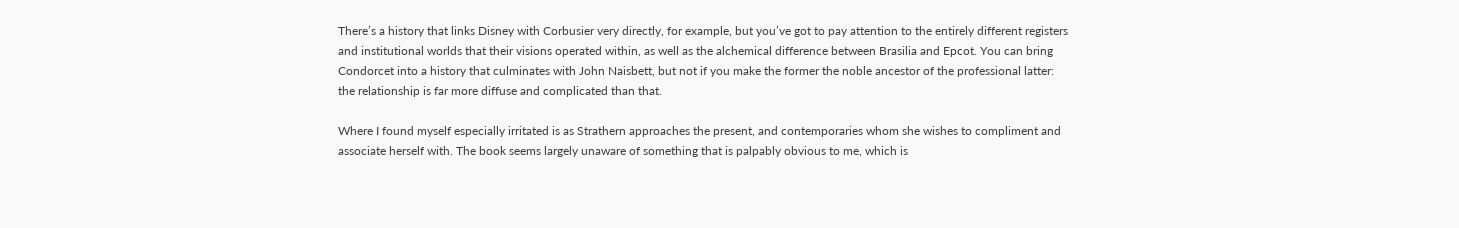There’s a history that links Disney with Corbusier very directly, for example, but you’ve got to pay attention to the entirely different registers and institutional worlds that their visions operated within, as well as the alchemical difference between Brasilia and Epcot. You can bring Condorcet into a history that culminates with John Naisbett, but not if you make the former the noble ancestor of the professional latter: the relationship is far more diffuse and complicated than that.

Where I found myself especially irritated is as Strathern approaches the present, and contemporaries whom she wishes to compliment and associate herself with. The book seems largely unaware of something that is palpably obvious to me, which is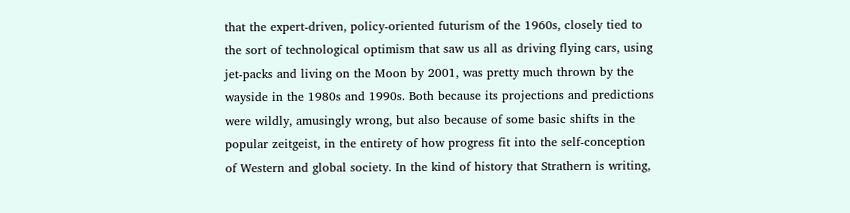that the expert-driven, policy-oriented futurism of the 1960s, closely tied to the sort of technological optimism that saw us all as driving flying cars, using jet-packs and living on the Moon by 2001, was pretty much thrown by the wayside in the 1980s and 1990s. Both because its projections and predictions were wildly, amusingly wrong, but also because of some basic shifts in the popular zeitgeist, in the entirety of how progress fit into the self-conception of Western and global society. In the kind of history that Strathern is writing,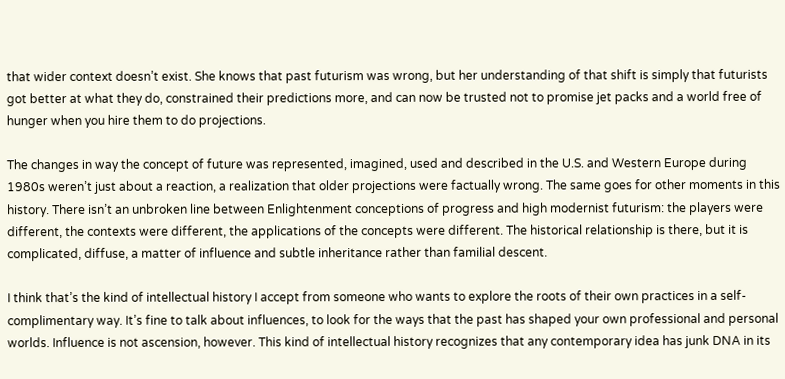that wider context doesn’t exist. She knows that past futurism was wrong, but her understanding of that shift is simply that futurists got better at what they do, constrained their predictions more, and can now be trusted not to promise jet packs and a world free of hunger when you hire them to do projections.

The changes in way the concept of future was represented, imagined, used and described in the U.S. and Western Europe during 1980s weren’t just about a reaction, a realization that older projections were factually wrong. The same goes for other moments in this history. There isn’t an unbroken line between Enlightenment conceptions of progress and high modernist futurism: the players were different, the contexts were different, the applications of the concepts were different. The historical relationship is there, but it is complicated, diffuse, a matter of influence and subtle inheritance rather than familial descent.

I think that’s the kind of intellectual history I accept from someone who wants to explore the roots of their own practices in a self-complimentary way. It’s fine to talk about influences, to look for the ways that the past has shaped your own professional and personal worlds. Influence is not ascension, however. This kind of intellectual history recognizes that any contemporary idea has junk DNA in its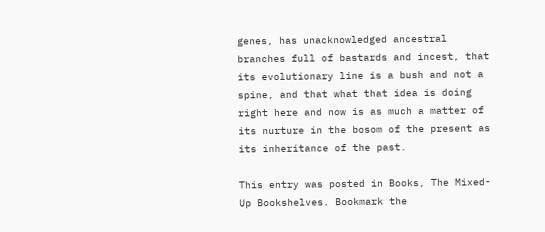genes, has unacknowledged ancestral branches full of bastards and incest, that its evolutionary line is a bush and not a spine, and that what that idea is doing right here and now is as much a matter of its nurture in the bosom of the present as its inheritance of the past.

This entry was posted in Books, The Mixed-Up Bookshelves. Bookmark the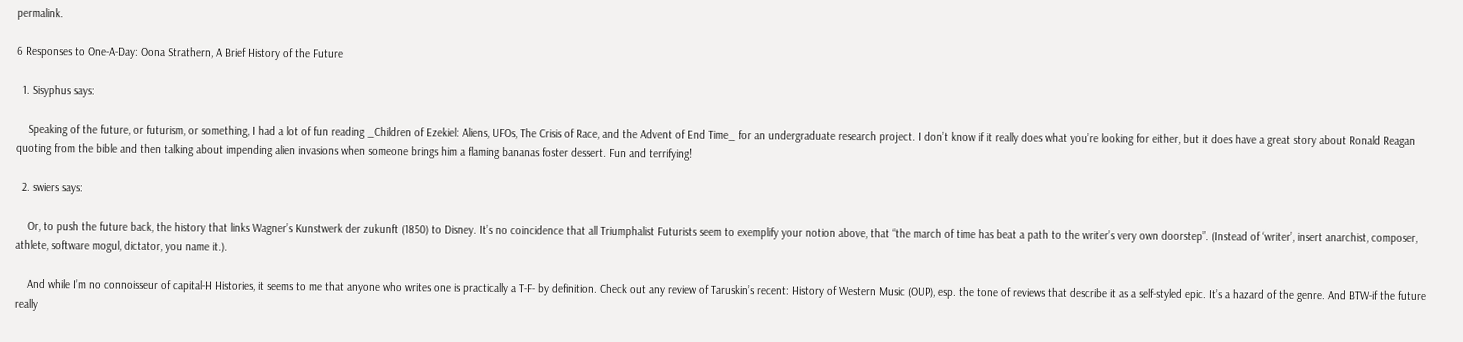permalink.

6 Responses to One-A-Day: Oona Strathern, A Brief History of the Future

  1. Sisyphus says:

    Speaking of the future, or futurism, or something, I had a lot of fun reading _Children of Ezekiel: Aliens, UFOs, The Crisis of Race, and the Advent of End Time_ for an undergraduate research project. I don’t know if it really does what you’re looking for either, but it does have a great story about Ronald Reagan quoting from the bible and then talking about impending alien invasions when someone brings him a flaming bananas foster dessert. Fun and terrifying!

  2. swiers says:

    Or, to push the future back, the history that links Wagner’s Kunstwerk der zukunft (1850) to Disney. It’s no coincidence that all Triumphalist Futurists seem to exemplify your notion above, that “the march of time has beat a path to the writer’s very own doorstep”. (Instead of ‘writer’, insert anarchist, composer, athlete, software mogul, dictator, you name it.).

    And while I’m no connoisseur of capital-H Histories, it seems to me that anyone who writes one is practically a T-F- by definition. Check out any review of Taruskin’s recent: History of Western Music (OUP), esp. the tone of reviews that describe it as a self-styled epic. It’s a hazard of the genre. And BTW-if the future really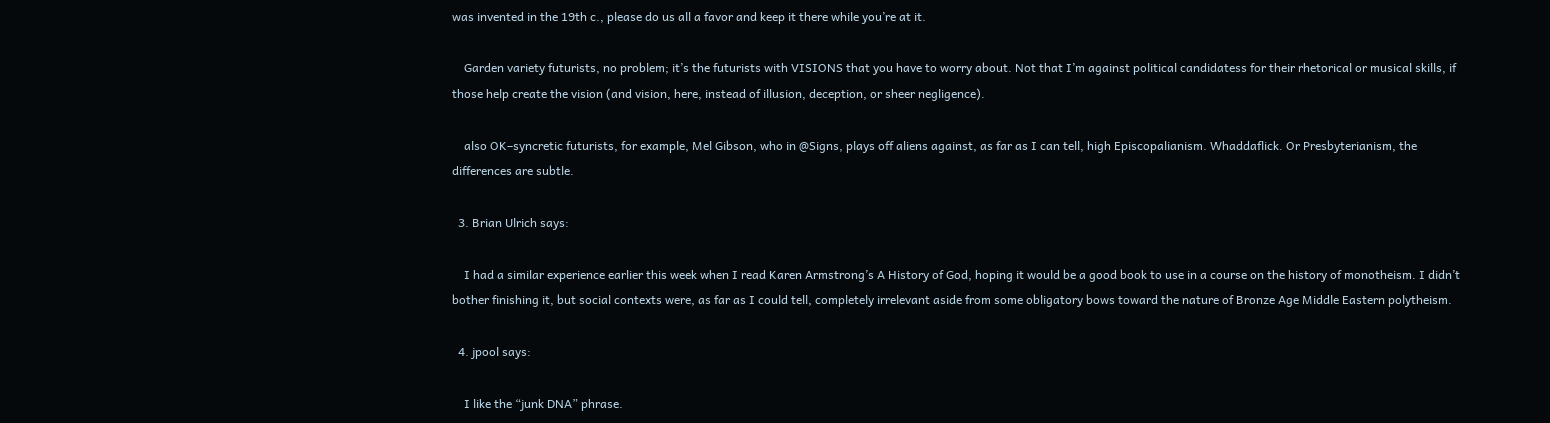was invented in the 19th c., please do us all a favor and keep it there while you’re at it.

    Garden variety futurists, no problem; it’s the futurists with VISIONS that you have to worry about. Not that I’m against political candidatess for their rhetorical or musical skills, if those help create the vision (and vision, here, instead of illusion, deception, or sheer negligence).

    also OK–syncretic futurists, for example, Mel Gibson, who in @Signs, plays off aliens against, as far as I can tell, high Episcopalianism. Whaddaflick. Or Presbyterianism, the differences are subtle.

  3. Brian Ulrich says:

    I had a similar experience earlier this week when I read Karen Armstrong’s A History of God, hoping it would be a good book to use in a course on the history of monotheism. I didn’t bother finishing it, but social contexts were, as far as I could tell, completely irrelevant aside from some obligatory bows toward the nature of Bronze Age Middle Eastern polytheism.

  4. jpool says:

    I like the “junk DNA” phrase.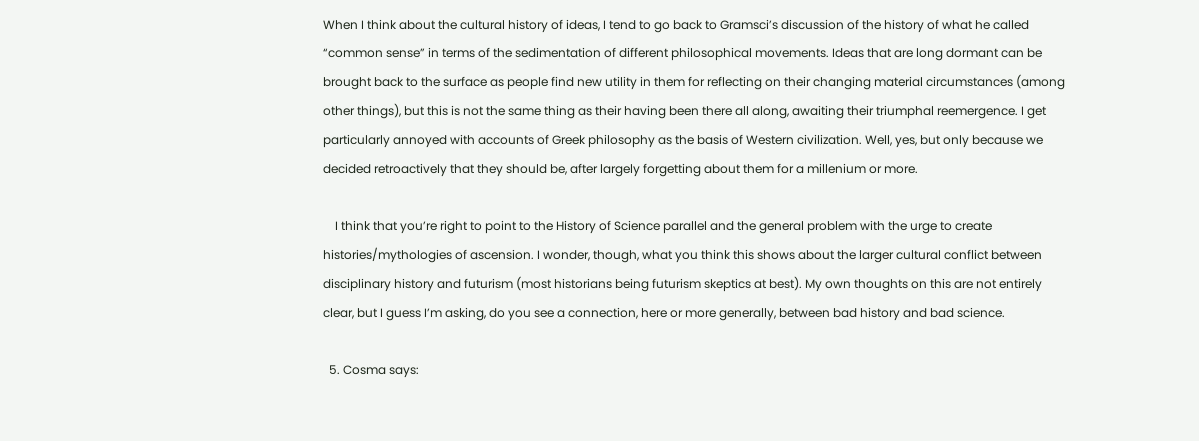When I think about the cultural history of ideas, I tend to go back to Gramsci’s discussion of the history of what he called “common sense” in terms of the sedimentation of different philosophical movements. Ideas that are long dormant can be brought back to the surface as people find new utility in them for reflecting on their changing material circumstances (among other things), but this is not the same thing as their having been there all along, awaiting their triumphal reemergence. I get particularly annoyed with accounts of Greek philosophy as the basis of Western civilization. Well, yes, but only because we decided retroactively that they should be, after largely forgetting about them for a millenium or more.

    I think that you’re right to point to the History of Science parallel and the general problem with the urge to create histories/mythologies of ascension. I wonder, though, what you think this shows about the larger cultural conflict between disciplinary history and futurism (most historians being futurism skeptics at best). My own thoughts on this are not entirely clear, but I guess I’m asking, do you see a connection, here or more generally, between bad history and bad science.

  5. Cosma says: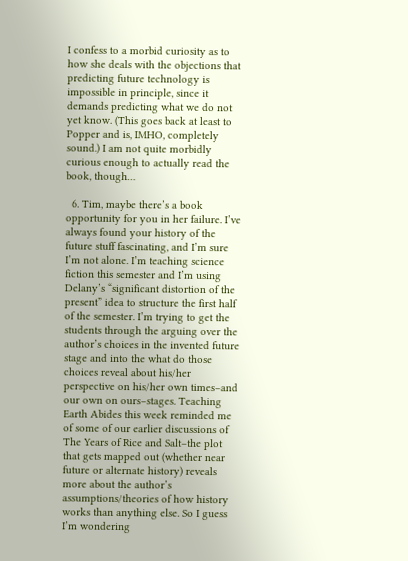I confess to a morbid curiosity as to how she deals with the objections that predicting future technology is impossible in principle, since it demands predicting what we do not yet know. (This goes back at least to Popper and is, IMHO, completely sound.) I am not quite morbidly curious enough to actually read the book, though…

  6. Tim, maybe there’s a book opportunity for you in her failure. I’ve always found your history of the future stuff fascinating, and I’m sure I’m not alone. I’m teaching science fiction this semester and I’m using Delany’s “significant distortion of the present” idea to structure the first half of the semester. I’m trying to get the students through the arguing over the author’s choices in the invented future stage and into the what do those choices reveal about his/her perspective on his/her own times–and our own on ours–stages. Teaching Earth Abides this week reminded me of some of our earlier discussions of The Years of Rice and Salt–the plot that gets mapped out (whether near future or alternate history) reveals more about the author’s assumptions/theories of how history works than anything else. So I guess I’m wondering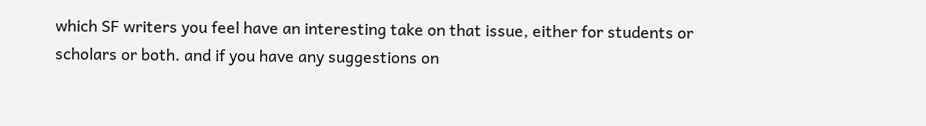which SF writers you feel have an interesting take on that issue, either for students or scholars or both. and if you have any suggestions on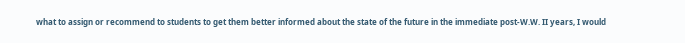what to assign or recommend to students to get them better informed about the state of the future in the immediate post-W.W. II years, I would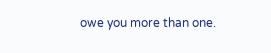owe you more than one.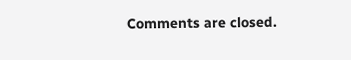Comments are closed.